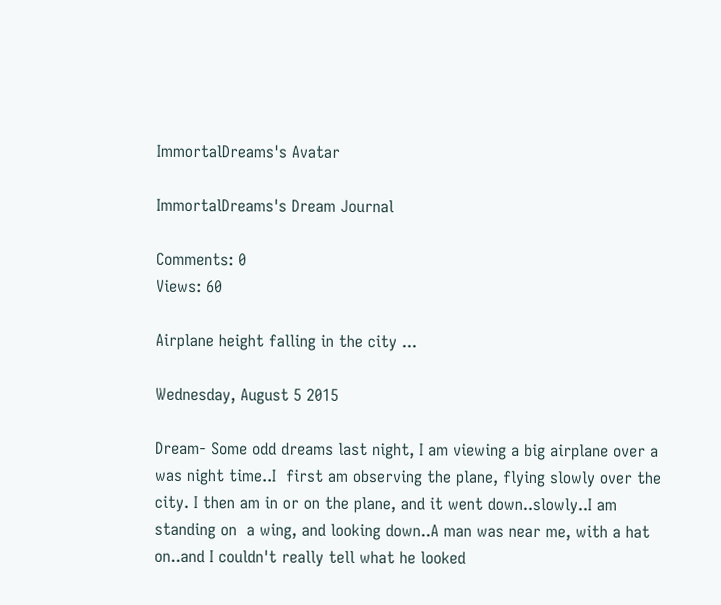ImmortalDreams's Avatar

ImmortalDreams's Dream Journal

Comments: 0
Views: 60

Airplane height falling in the city ...

Wednesday, August 5 2015

Dream- Some odd dreams last night, I am viewing a big airplane over a was night time..I  first am observing the plane, flying slowly over the city. I then am in or on the plane, and it went down..slowly..I am standing on  a wing, and looking down..A man was near me, with a hat on..and I couldn't really tell what he looked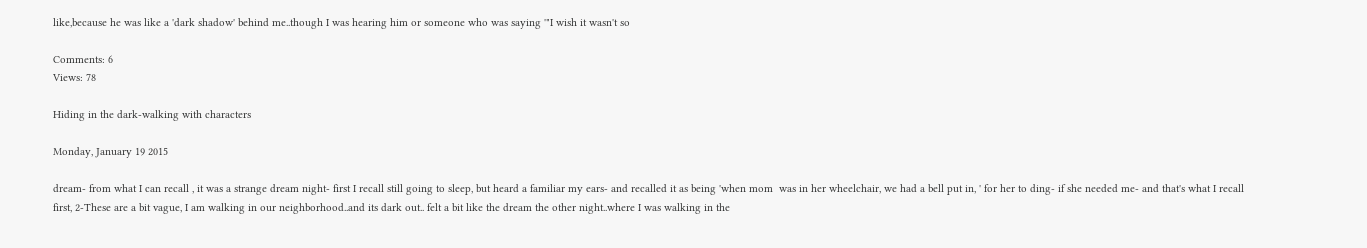like,because he was like a 'dark shadow' behind me..though I was hearing him or someone who was saying '"I wish it wasn't so

Comments: 6
Views: 78

Hiding in the dark-walking with characters

Monday, January 19 2015

dream- from what I can recall , it was a strange dream night- first I recall still going to sleep, but heard a familiar my ears- and recalled it as being 'when mom  was in her wheelchair, we had a bell put in, ' for her to ding- if she needed me- and that's what I recall first, 2-These are a bit vague, I am walking in our neighborhood..and its dark out.. felt a bit like the dream the other night..where I was walking in the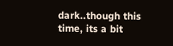dark..though this time, its a bit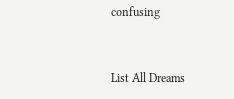confusing


List All Dreams